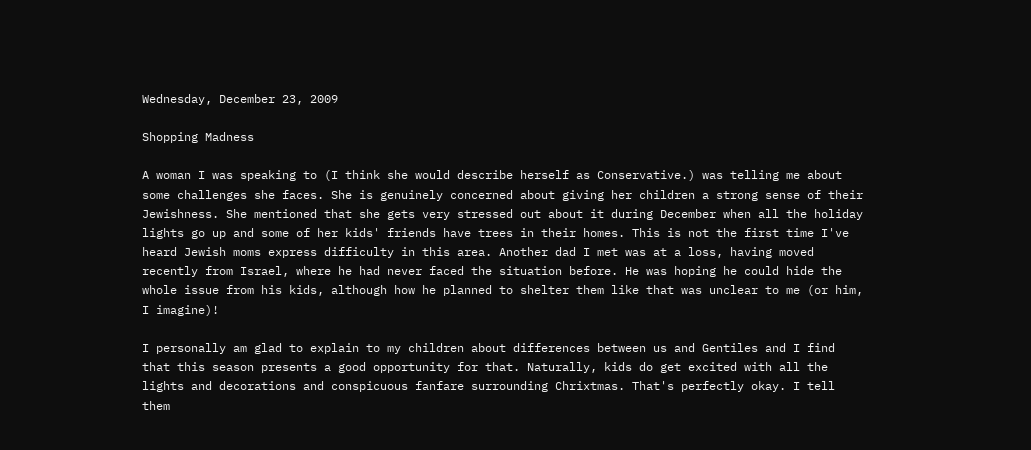Wednesday, December 23, 2009

Shopping Madness

A woman I was speaking to (I think she would describe herself as Conservative.) was telling me about some challenges she faces. She is genuinely concerned about giving her children a strong sense of their Jewishness. She mentioned that she gets very stressed out about it during December when all the holiday lights go up and some of her kids' friends have trees in their homes. This is not the first time I've heard Jewish moms express difficulty in this area. Another dad I met was at a loss, having moved recently from Israel, where he had never faced the situation before. He was hoping he could hide the whole issue from his kids, although how he planned to shelter them like that was unclear to me (or him, I imagine)!

I personally am glad to explain to my children about differences between us and Gentiles and I find that this season presents a good opportunity for that. Naturally, kids do get excited with all the lights and decorations and conspicuous fanfare surrounding Chrixtmas. That's perfectly okay. I tell them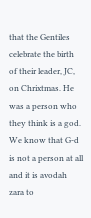that the Gentiles celebrate the birth of their leader, JC, on Chrixtmas. He was a person who they think is a god. We know that G-d is not a person at all and it is avodah zara to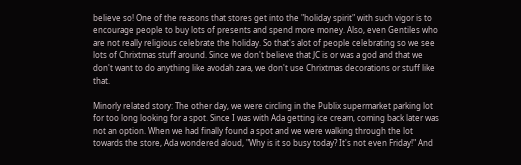believe so! One of the reasons that stores get into the "holiday spirit" with such vigor is to encourage people to buy lots of presents and spend more money. Also, even Gentiles who are not really religious celebrate the holiday. So that's alot of people celebrating so we see lots of Chrixtmas stuff around. Since we don't believe that JC is or was a god and that we don't want to do anything like avodah zara, we don't use Chrixtmas decorations or stuff like that.

Minorly related story: The other day, we were circling in the Publix supermarket parking lot for too long looking for a spot. Since I was with Ada getting ice cream, coming back later was not an option. When we had finally found a spot and we were walking through the lot towards the store, Ada wondered aloud, "Why is it so busy today? It's not even Friday!" And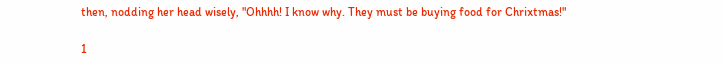then, nodding her head wisely, "Ohhhh! I know why. They must be buying food for Chrixtmas!"

1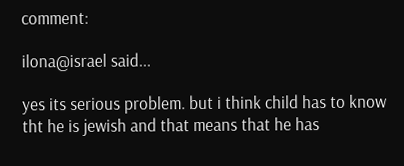comment:

ilona@israel said...

yes its serious problem. but i think child has to know tht he is jewish and that means that he has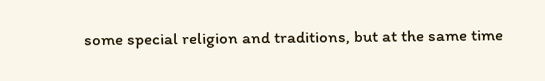some special religion and traditions, but at the same time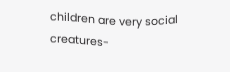children are very social creatures-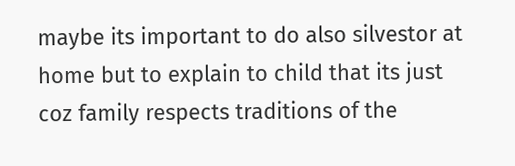maybe its important to do also silvestor at home but to explain to child that its just coz family respects traditions of the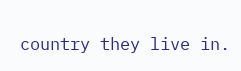country they live in.